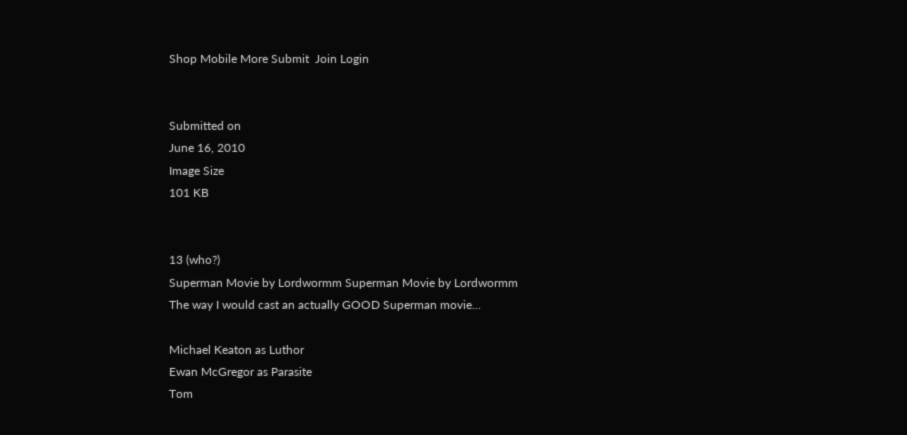Shop Mobile More Submit  Join Login


Submitted on
June 16, 2010
Image Size
101 KB


13 (who?)
Superman Movie by Lordwormm Superman Movie by Lordwormm
The way I would cast an actually GOOD Superman movie...

Michael Keaton as Luthor
Ewan McGregor as Parasite
Tom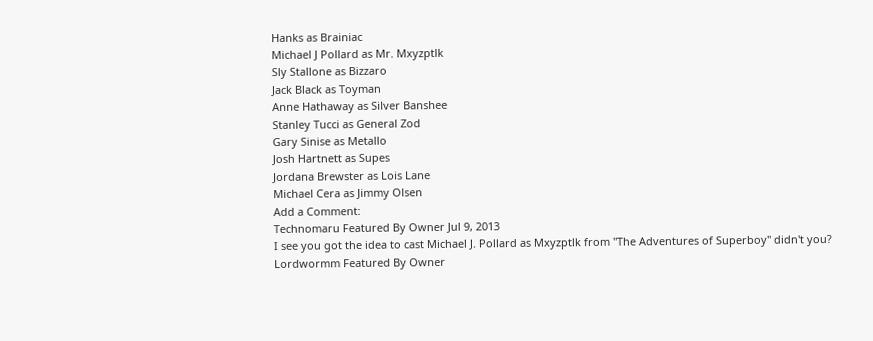Hanks as Brainiac
Michael J Pollard as Mr. Mxyzptlk
Sly Stallone as Bizzaro
Jack Black as Toyman
Anne Hathaway as Silver Banshee
Stanley Tucci as General Zod
Gary Sinise as Metallo
Josh Hartnett as Supes
Jordana Brewster as Lois Lane
Michael Cera as Jimmy Olsen
Add a Comment:
Technomaru Featured By Owner Jul 9, 2013
I see you got the idea to cast Michael J. Pollard as Mxyzptlk from "The Adventures of Superboy" didn't you?
Lordwormm Featured By Owner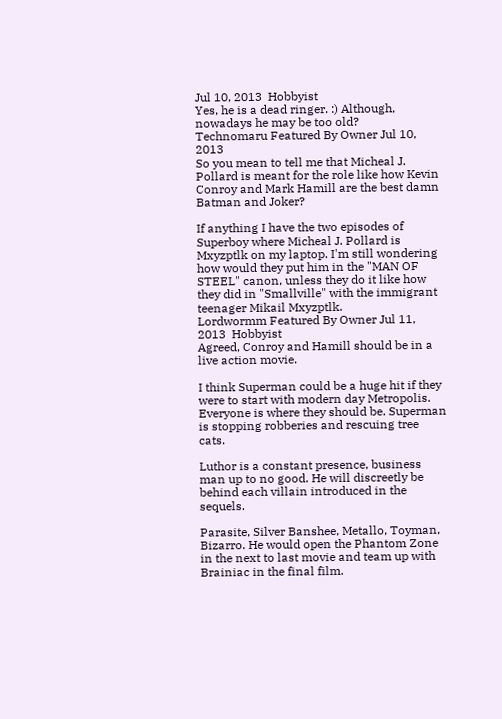Jul 10, 2013  Hobbyist
Yes, he is a dead ringer. :) Although, nowadays he may be too old?
Technomaru Featured By Owner Jul 10, 2013
So you mean to tell me that Micheal J. Pollard is meant for the role like how Kevin Conroy and Mark Hamill are the best damn Batman and Joker?

If anything I have the two episodes of Superboy where Micheal J. Pollard is Mxyzptlk on my laptop. I'm still wondering how would they put him in the "MAN OF STEEL" canon, unless they do it like how they did in "Smallville" with the immigrant teenager Mikail Mxyzptlk.
Lordwormm Featured By Owner Jul 11, 2013  Hobbyist
Agreed, Conroy and Hamill should be in a live action movie.

I think Superman could be a huge hit if they were to start with modern day Metropolis. Everyone is where they should be. Superman is stopping robberies and rescuing tree cats.

Luthor is a constant presence, business man up to no good. He will discreetly be behind each villain introduced in the sequels.

Parasite, Silver Banshee, Metallo, Toyman, Bizarro. He would open the Phantom Zone in the next to last movie and team up with Brainiac in the final film.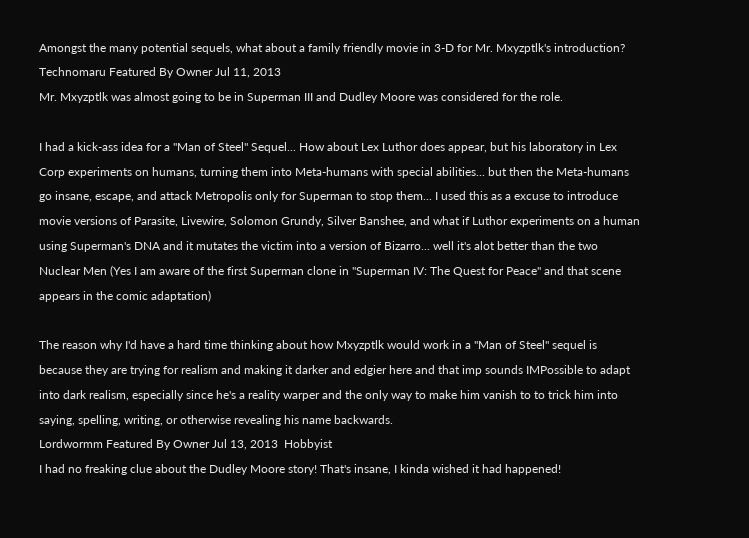Amongst the many potential sequels, what about a family friendly movie in 3-D for Mr. Mxyzptlk's introduction?
Technomaru Featured By Owner Jul 11, 2013
Mr. Mxyzptlk was almost going to be in Superman III and Dudley Moore was considered for the role.

I had a kick-ass idea for a "Man of Steel" Sequel... How about Lex Luthor does appear, but his laboratory in Lex Corp experiments on humans, turning them into Meta-humans with special abilities... but then the Meta-humans go insane, escape, and attack Metropolis only for Superman to stop them... I used this as a excuse to introduce movie versions of Parasite, Livewire, Solomon Grundy, Silver Banshee, and what if Luthor experiments on a human using Superman's DNA and it mutates the victim into a version of Bizarro... well it's alot better than the two Nuclear Men (Yes I am aware of the first Superman clone in "Superman IV: The Quest for Peace" and that scene appears in the comic adaptation)

The reason why I'd have a hard time thinking about how Mxyzptlk would work in a "Man of Steel" sequel is because they are trying for realism and making it darker and edgier here and that imp sounds IMPossible to adapt into dark realism, especially since he's a reality warper and the only way to make him vanish to to trick him into saying, spelling, writing, or otherwise revealing his name backwards.
Lordwormm Featured By Owner Jul 13, 2013  Hobbyist
I had no freaking clue about the Dudley Moore story! That's insane, I kinda wished it had happened!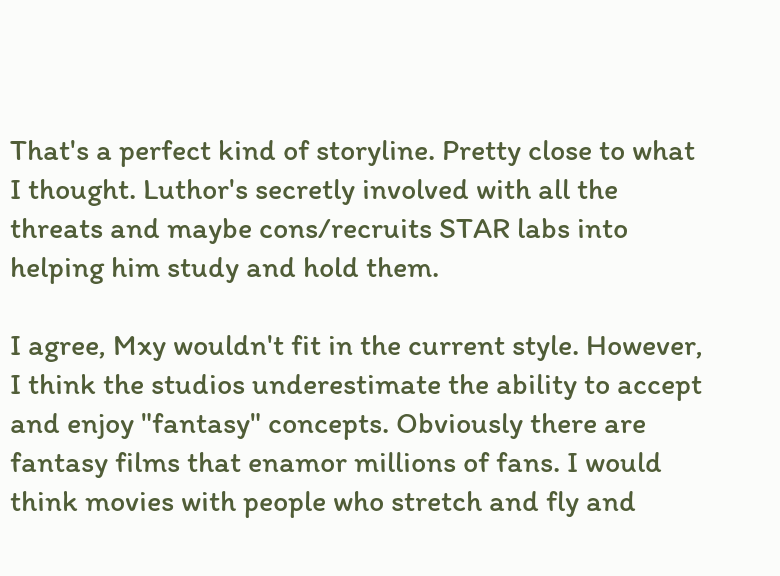That's a perfect kind of storyline. Pretty close to what I thought. Luthor's secretly involved with all the threats and maybe cons/recruits STAR labs into helping him study and hold them.

I agree, Mxy wouldn't fit in the current style. However, I think the studios underestimate the ability to accept and enjoy "fantasy" concepts. Obviously there are fantasy films that enamor millions of fans. I would think movies with people who stretch and fly and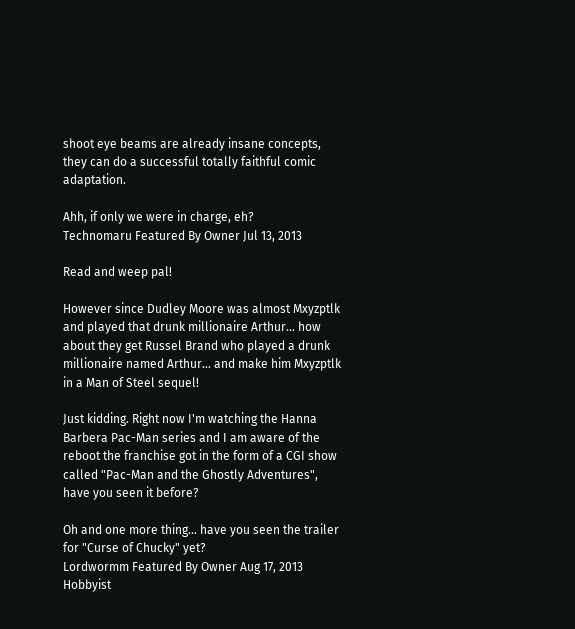shoot eye beams are already insane concepts, they can do a successful totally faithful comic adaptation.

Ahh, if only we were in charge, eh?
Technomaru Featured By Owner Jul 13, 2013

Read and weep pal!

However since Dudley Moore was almost Mxyzptlk and played that drunk millionaire Arthur... how about they get Russel Brand who played a drunk millionaire named Arthur... and make him Mxyzptlk in a Man of Steel sequel!

Just kidding. Right now I'm watching the Hanna Barbera Pac-Man series and I am aware of the reboot the franchise got in the form of a CGI show called "Pac-Man and the Ghostly Adventures", have you seen it before?

Oh and one more thing... have you seen the trailer for "Curse of Chucky" yet?
Lordwormm Featured By Owner Aug 17, 2013  Hobbyist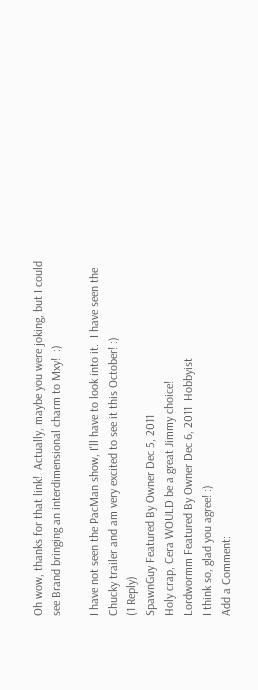Oh wow, thanks for that link!  Actually, maybe you were joking, but I could see Brand bringing an interdimensional charm to Mxy!  :)

I have not seen the PacMan show, I'll have to look into it.  I have seen the Chucky trailer and am very excited to see it this October! :)
(1 Reply)
SpawnGuy Featured By Owner Dec 5, 2011
Holy crap, Cera WOULD be a great Jimmy choice!
Lordwormm Featured By Owner Dec 6, 2011  Hobbyist
I think so, glad you agree! :)
Add a Comment: